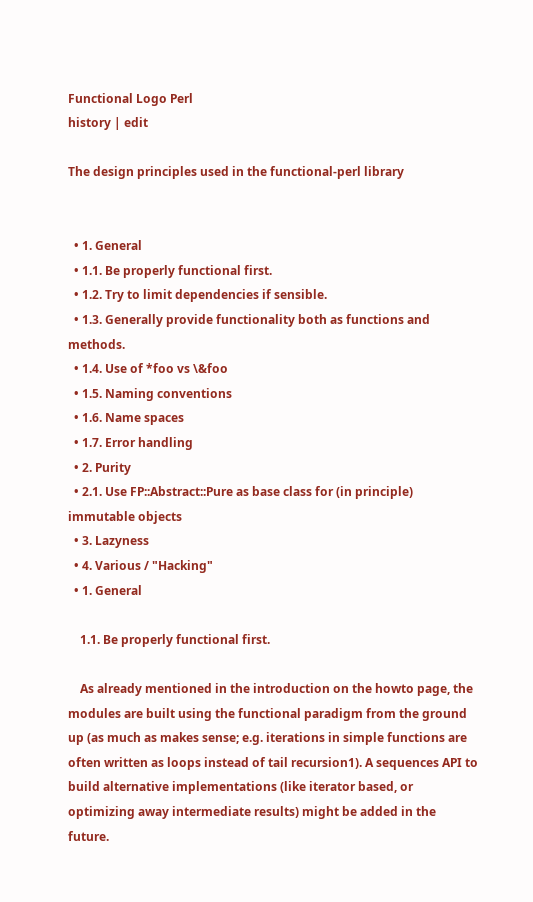Functional Logo Perl
history | edit

The design principles used in the functional-perl library


  • 1. General
  • 1.1. Be properly functional first.
  • 1.2. Try to limit dependencies if sensible.
  • 1.3. Generally provide functionality both as functions and methods.
  • 1.4. Use of *foo vs \&foo
  • 1.5. Naming conventions
  • 1.6. Name spaces
  • 1.7. Error handling
  • 2. Purity
  • 2.1. Use FP::Abstract::Pure as base class for (in principle) immutable objects
  • 3. Lazyness
  • 4. Various / "Hacking"
  • 1. General

    1.1. Be properly functional first.

    As already mentioned in the introduction on the howto page, the modules are built using the functional paradigm from the ground up (as much as makes sense; e.g. iterations in simple functions are often written as loops instead of tail recursion1). A sequences API to build alternative implementations (like iterator based, or optimizing away intermediate results) might be added in the future.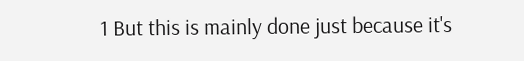1 But this is mainly done just because it's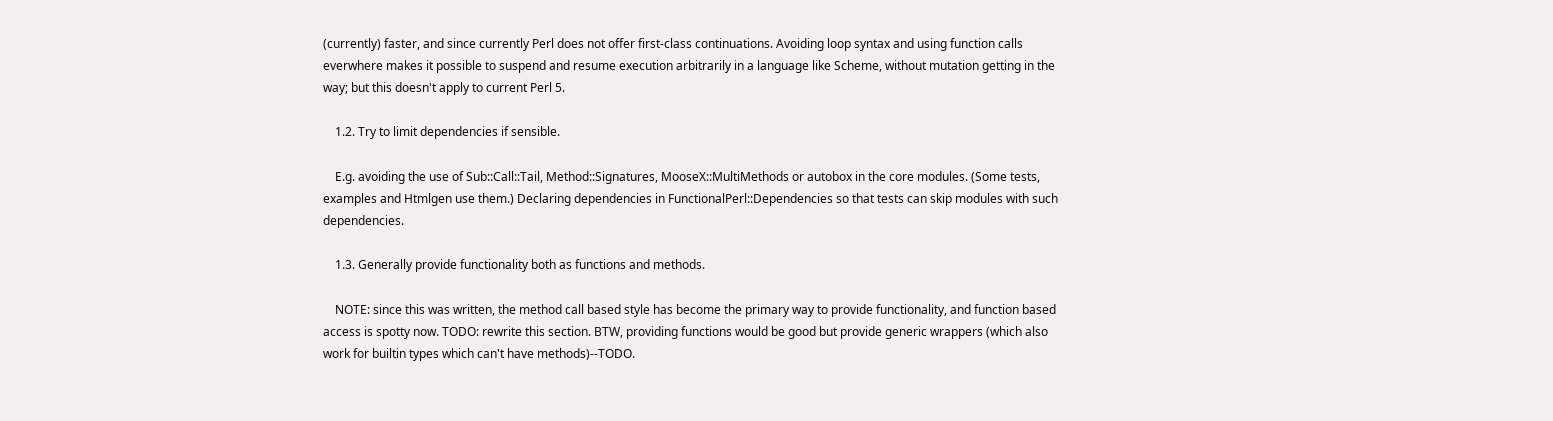(currently) faster, and since currently Perl does not offer first-class continuations. Avoiding loop syntax and using function calls everwhere makes it possible to suspend and resume execution arbitrarily in a language like Scheme, without mutation getting in the way; but this doesn't apply to current Perl 5.

    1.2. Try to limit dependencies if sensible.

    E.g. avoiding the use of Sub::Call::Tail, Method::Signatures, MooseX::MultiMethods or autobox in the core modules. (Some tests, examples and Htmlgen use them.) Declaring dependencies in FunctionalPerl::Dependencies so that tests can skip modules with such dependencies.

    1.3. Generally provide functionality both as functions and methods.

    NOTE: since this was written, the method call based style has become the primary way to provide functionality, and function based access is spotty now. TODO: rewrite this section. BTW, providing functions would be good but provide generic wrappers (which also work for builtin types which can't have methods)--TODO.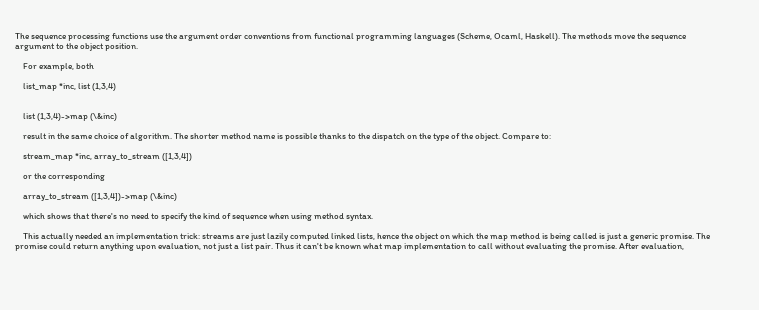The sequence processing functions use the argument order conventions from functional programming languages (Scheme, Ocaml, Haskell). The methods move the sequence argument to the object position.

    For example, both

    list_map *inc, list (1,3,4)


    list (1,3,4)->map (\&inc)

    result in the same choice of algorithm. The shorter method name is possible thanks to the dispatch on the type of the object. Compare to:

    stream_map *inc, array_to_stream ([1,3,4])

    or the corresponding

    array_to_stream ([1,3,4])->map (\&inc)

    which shows that there's no need to specify the kind of sequence when using method syntax.

    This actually needed an implementation trick: streams are just lazily computed linked lists, hence the object on which the map method is being called is just a generic promise. The promise could return anything upon evaluation, not just a list pair. Thus it can't be known what map implementation to call without evaluating the promise. After evaluation,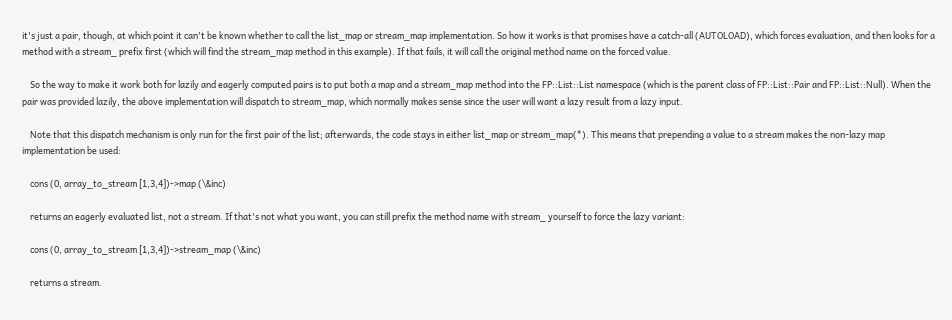it's just a pair, though, at which point it can't be known whether to call the list_map or stream_map implementation. So how it works is that promises have a catch-all (AUTOLOAD), which forces evaluation, and then looks for a method with a stream_ prefix first (which will find the stream_map method in this example). If that fails, it will call the original method name on the forced value.

    So the way to make it work both for lazily and eagerly computed pairs is to put both a map and a stream_map method into the FP::List::List namespace (which is the parent class of FP::List::Pair and FP::List::Null). When the pair was provided lazily, the above implementation will dispatch to stream_map, which normally makes sense since the user will want a lazy result from a lazy input.

    Note that this dispatch mechanism is only run for the first pair of the list; afterwards, the code stays in either list_map or stream_map(*). This means that prepending a value to a stream makes the non-lazy map implementation be used:

    cons (0, array_to_stream [1,3,4])->map (\&inc)

    returns an eagerly evaluated list, not a stream. If that's not what you want, you can still prefix the method name with stream_ yourself to force the lazy variant:

    cons (0, array_to_stream [1,3,4])->stream_map (\&inc)

    returns a stream.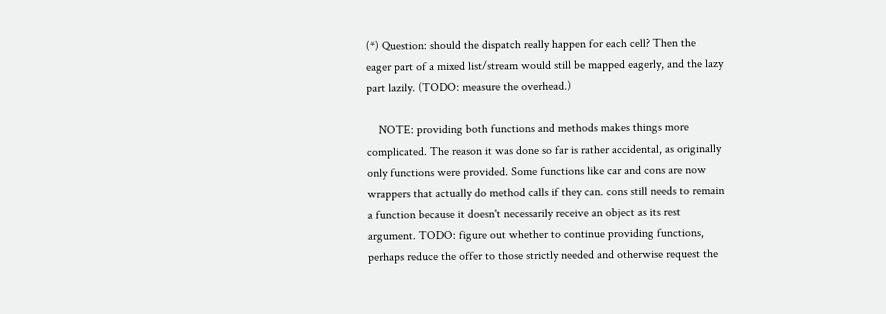(*) Question: should the dispatch really happen for each cell? Then the eager part of a mixed list/stream would still be mapped eagerly, and the lazy part lazily. (TODO: measure the overhead.)

    NOTE: providing both functions and methods makes things more complicated. The reason it was done so far is rather accidental, as originally only functions were provided. Some functions like car and cons are now wrappers that actually do method calls if they can. cons still needs to remain a function because it doesn't necessarily receive an object as its rest argument. TODO: figure out whether to continue providing functions, perhaps reduce the offer to those strictly needed and otherwise request the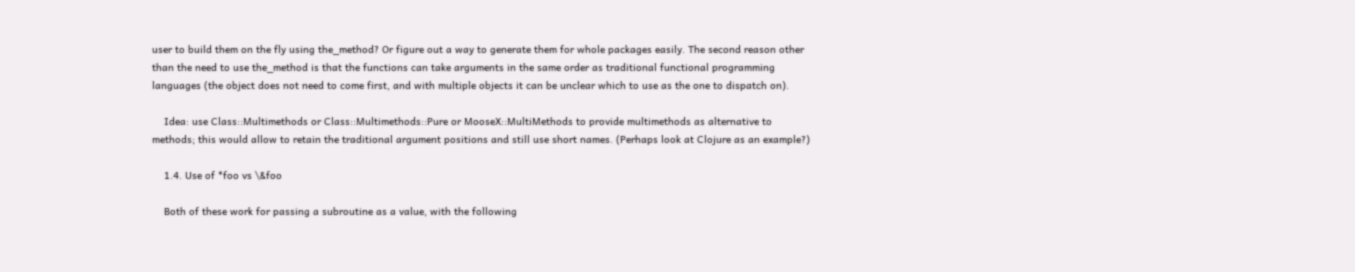user to build them on the fly using the_method? Or figure out a way to generate them for whole packages easily. The second reason other than the need to use the_method is that the functions can take arguments in the same order as traditional functional programming languages (the object does not need to come first, and with multiple objects it can be unclear which to use as the one to dispatch on).

    Idea: use Class::Multimethods or Class::Multimethods::Pure or MooseX::MultiMethods to provide multimethods as alternative to methods; this would allow to retain the traditional argument positions and still use short names. (Perhaps look at Clojure as an example?)

    1.4. Use of *foo vs \&foo

    Both of these work for passing a subroutine as a value, with the following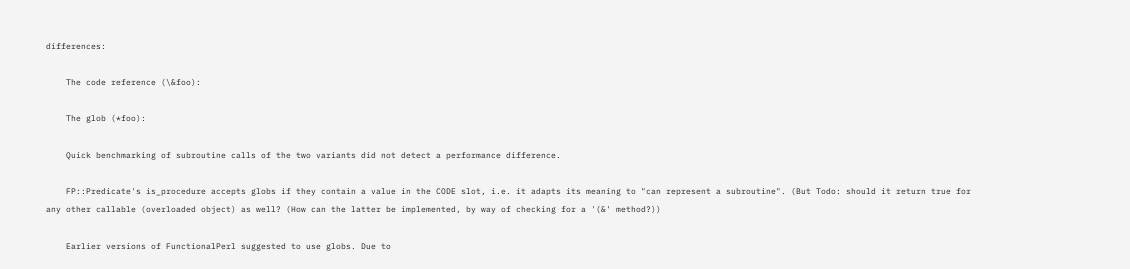differences:

    The code reference (\&foo):

    The glob (*foo):

    Quick benchmarking of subroutine calls of the two variants did not detect a performance difference.

    FP::Predicate's is_procedure accepts globs if they contain a value in the CODE slot, i.e. it adapts its meaning to "can represent a subroutine". (But Todo: should it return true for any other callable (overloaded object) as well? (How can the latter be implemented, by way of checking for a '(&' method?))

    Earlier versions of FunctionalPerl suggested to use globs. Due to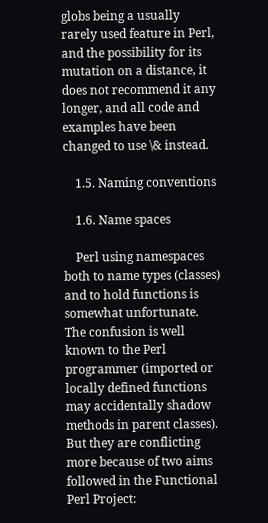globs being a usually rarely used feature in Perl, and the possibility for its mutation on a distance, it does not recommend it any longer, and all code and examples have been changed to use \& instead.

    1.5. Naming conventions

    1.6. Name spaces

    Perl using namespaces both to name types (classes) and to hold functions is somewhat unfortunate. The confusion is well known to the Perl programmer (imported or locally defined functions may accidentally shadow methods in parent classes). But they are conflicting more because of two aims followed in the Functional Perl Project: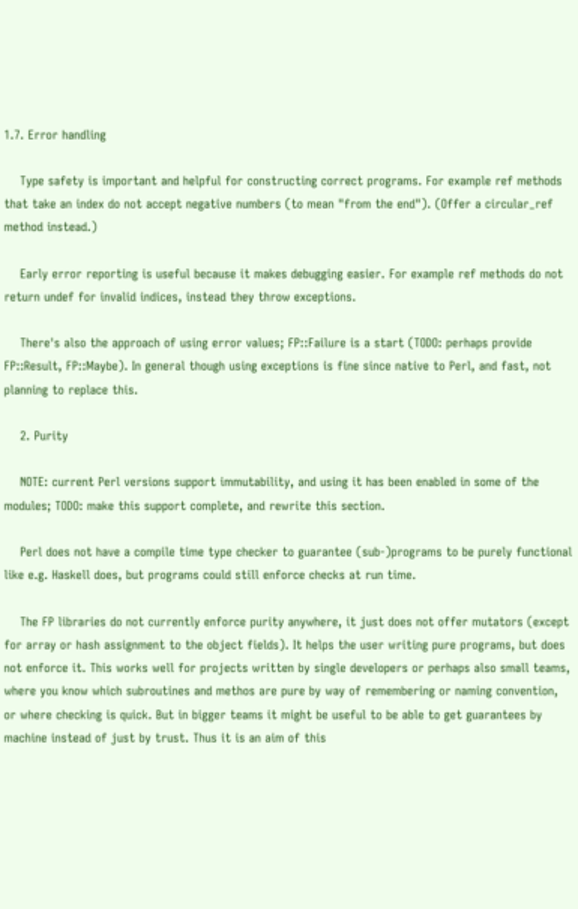1.7. Error handling

    Type safety is important and helpful for constructing correct programs. For example ref methods that take an index do not accept negative numbers (to mean "from the end"). (Offer a circular_ref method instead.)

    Early error reporting is useful because it makes debugging easier. For example ref methods do not return undef for invalid indices, instead they throw exceptions.

    There's also the approach of using error values; FP::Failure is a start (TODO: perhaps provide FP::Result, FP::Maybe). In general though using exceptions is fine since native to Perl, and fast, not planning to replace this.

    2. Purity

    NOTE: current Perl versions support immutability, and using it has been enabled in some of the modules; TODO: make this support complete, and rewrite this section.

    Perl does not have a compile time type checker to guarantee (sub-)programs to be purely functional like e.g. Haskell does, but programs could still enforce checks at run time.

    The FP libraries do not currently enforce purity anywhere, it just does not offer mutators (except for array or hash assignment to the object fields). It helps the user writing pure programs, but does not enforce it. This works well for projects written by single developers or perhaps also small teams, where you know which subroutines and methos are pure by way of remembering or naming convention, or where checking is quick. But in bigger teams it might be useful to be able to get guarantees by machine instead of just by trust. Thus it is an aim of this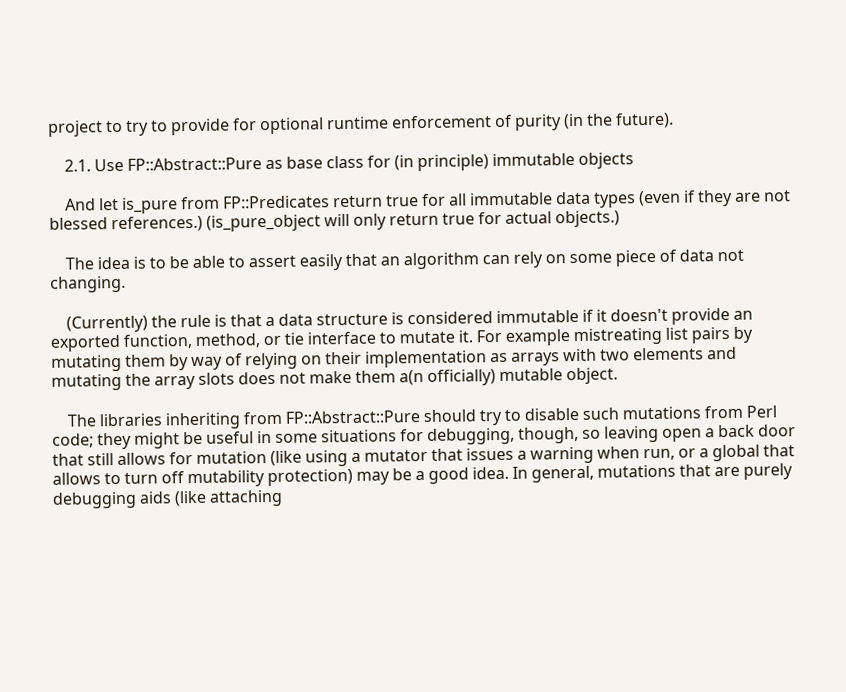project to try to provide for optional runtime enforcement of purity (in the future).

    2.1. Use FP::Abstract::Pure as base class for (in principle) immutable objects

    And let is_pure from FP::Predicates return true for all immutable data types (even if they are not blessed references.) (is_pure_object will only return true for actual objects.)

    The idea is to be able to assert easily that an algorithm can rely on some piece of data not changing.

    (Currently) the rule is that a data structure is considered immutable if it doesn't provide an exported function, method, or tie interface to mutate it. For example mistreating list pairs by mutating them by way of relying on their implementation as arrays with two elements and mutating the array slots does not make them a(n officially) mutable object.

    The libraries inheriting from FP::Abstract::Pure should try to disable such mutations from Perl code; they might be useful in some situations for debugging, though, so leaving open a back door that still allows for mutation (like using a mutator that issues a warning when run, or a global that allows to turn off mutability protection) may be a good idea. In general, mutations that are purely debugging aids (like attaching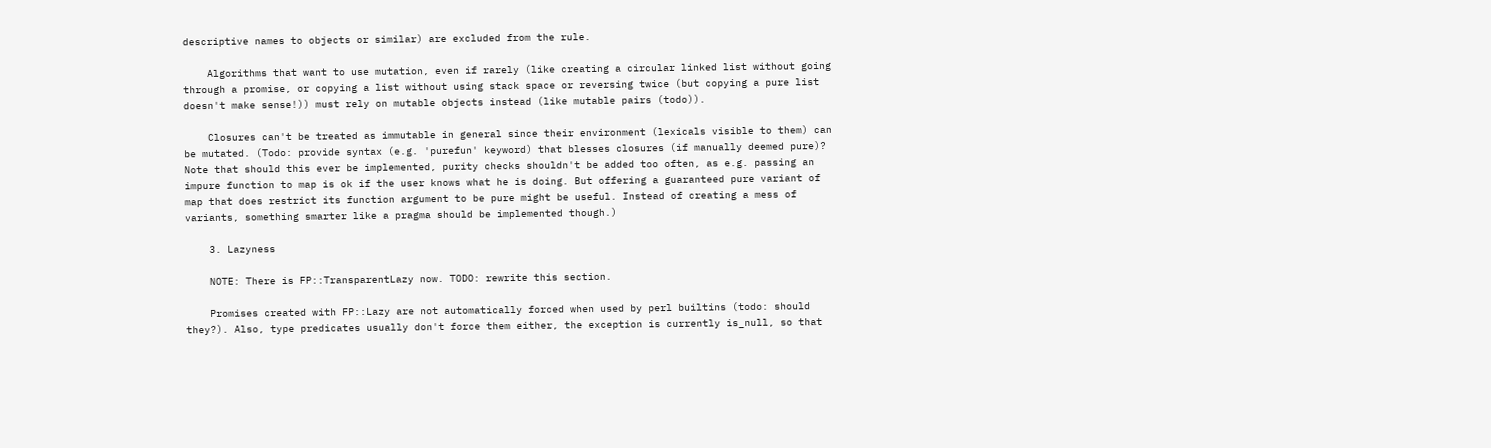descriptive names to objects or similar) are excluded from the rule.

    Algorithms that want to use mutation, even if rarely (like creating a circular linked list without going through a promise, or copying a list without using stack space or reversing twice (but copying a pure list doesn't make sense!)) must rely on mutable objects instead (like mutable pairs (todo)).

    Closures can't be treated as immutable in general since their environment (lexicals visible to them) can be mutated. (Todo: provide syntax (e.g. 'purefun' keyword) that blesses closures (if manually deemed pure)? Note that should this ever be implemented, purity checks shouldn't be added too often, as e.g. passing an impure function to map is ok if the user knows what he is doing. But offering a guaranteed pure variant of map that does restrict its function argument to be pure might be useful. Instead of creating a mess of variants, something smarter like a pragma should be implemented though.)

    3. Lazyness

    NOTE: There is FP::TransparentLazy now. TODO: rewrite this section.

    Promises created with FP::Lazy are not automatically forced when used by perl builtins (todo: should they?). Also, type predicates usually don't force them either, the exception is currently is_null, so that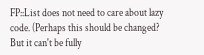FP::List does not need to care about lazy code. (Perhaps this should be changed? But it can't be fully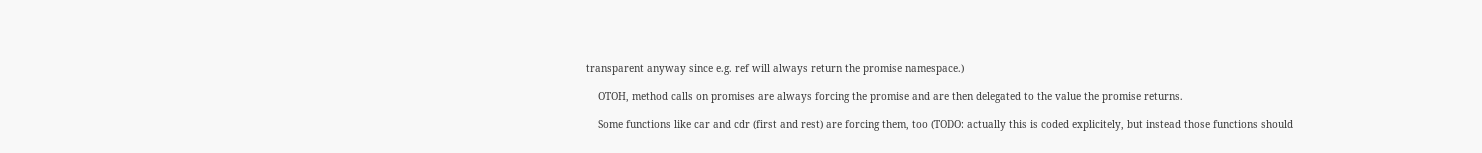transparent anyway since e.g. ref will always return the promise namespace.)

    OTOH, method calls on promises are always forcing the promise and are then delegated to the value the promise returns.

    Some functions like car and cdr (first and rest) are forcing them, too (TODO: actually this is coded explicitely, but instead those functions should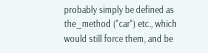probably simply be defined as the_method ("car") etc., which would still force them, and be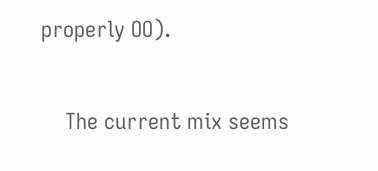properly OO).

    The current mix seems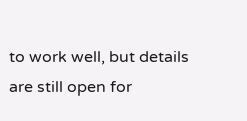to work well, but details are still open for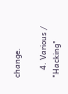change.

    4. Various / "Hacking"